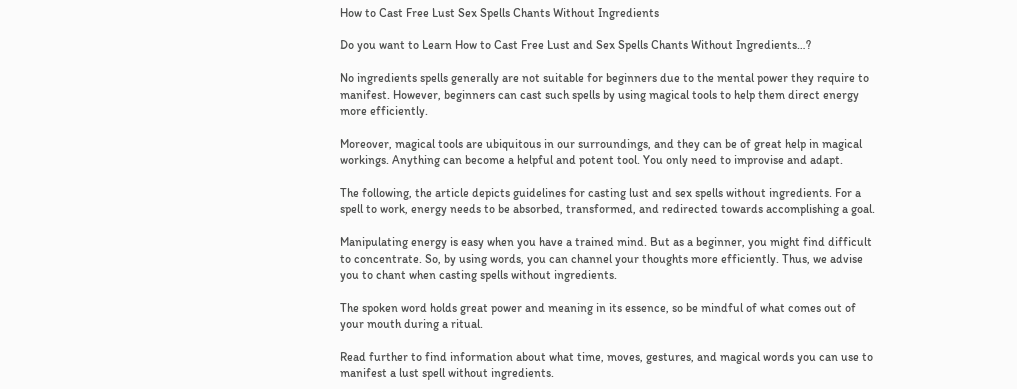How to Cast Free Lust Sex Spells Chants Without Ingredients

Do you want to Learn How to Cast Free Lust and Sex Spells Chants Without Ingredients…?

No ingredients spells generally are not suitable for beginners due to the mental power they require to manifest. However, beginners can cast such spells by using magical tools to help them direct energy more efficiently.

Moreover, magical tools are ubiquitous in our surroundings, and they can be of great help in magical workings. Anything can become a helpful and potent tool. You only need to improvise and adapt.

The following, the article depicts guidelines for casting lust and sex spells without ingredients. For a spell to work, energy needs to be absorbed, transformed, and redirected towards accomplishing a goal.

Manipulating energy is easy when you have a trained mind. But as a beginner, you might find difficult to concentrate. So, by using words, you can channel your thoughts more efficiently. Thus, we advise you to chant when casting spells without ingredients.

The spoken word holds great power and meaning in its essence, so be mindful of what comes out of your mouth during a ritual.

Read further to find information about what time, moves, gestures, and magical words you can use to manifest a lust spell without ingredients.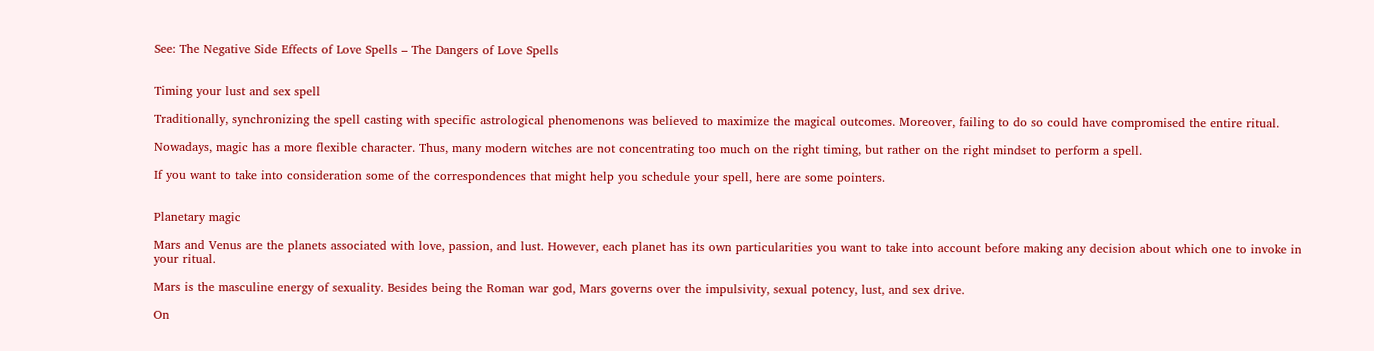See: The Negative Side Effects of Love Spells – The Dangers of Love Spells


Timing your lust and sex spell

Traditionally, synchronizing the spell casting with specific astrological phenomenons was believed to maximize the magical outcomes. Moreover, failing to do so could have compromised the entire ritual.

Nowadays, magic has a more flexible character. Thus, many modern witches are not concentrating too much on the right timing, but rather on the right mindset to perform a spell.

If you want to take into consideration some of the correspondences that might help you schedule your spell, here are some pointers.


Planetary magic

Mars and Venus are the planets associated with love, passion, and lust. However, each planet has its own particularities you want to take into account before making any decision about which one to invoke in your ritual.

Mars is the masculine energy of sexuality. Besides being the Roman war god, Mars governs over the impulsivity, sexual potency, lust, and sex drive.

On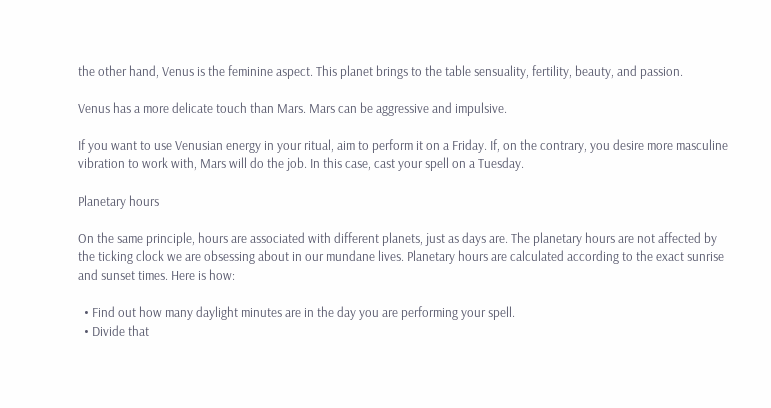the other hand, Venus is the feminine aspect. This planet brings to the table sensuality, fertility, beauty, and passion.

Venus has a more delicate touch than Mars. Mars can be aggressive and impulsive.

If you want to use Venusian energy in your ritual, aim to perform it on a Friday. If, on the contrary, you desire more masculine vibration to work with, Mars will do the job. In this case, cast your spell on a Tuesday.

Planetary hours

On the same principle, hours are associated with different planets, just as days are. The planetary hours are not affected by the ticking clock we are obsessing about in our mundane lives. Planetary hours are calculated according to the exact sunrise and sunset times. Here is how:

  • Find out how many daylight minutes are in the day you are performing your spell.
  • Divide that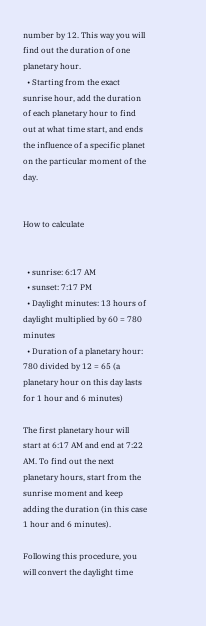number by 12. This way you will find out the duration of one planetary hour.
  • Starting from the exact sunrise hour, add the duration of each planetary hour to find out at what time start, and ends the influence of a specific planet on the particular moment of the day.


How to calculate


  • sunrise: 6:17 AM
  • sunset: 7:17 PM
  • Daylight minutes: 13 hours of daylight multiplied by 60 = 780 minutes
  • Duration of a planetary hour: 780 divided by 12 = 65 (a planetary hour on this day lasts for 1 hour and 6 minutes)

The first planetary hour will start at 6:17 AM and end at 7:22 AM. To find out the next planetary hours, start from the sunrise moment and keep adding the duration (in this case 1 hour and 6 minutes).

Following this procedure, you will convert the daylight time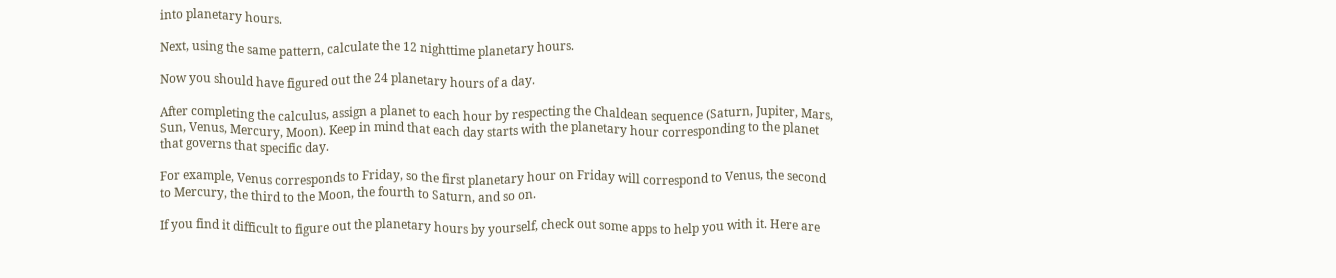into planetary hours.

Next, using the same pattern, calculate the 12 nighttime planetary hours.

Now you should have figured out the 24 planetary hours of a day.

After completing the calculus, assign a planet to each hour by respecting the Chaldean sequence (Saturn, Jupiter, Mars, Sun, Venus, Mercury, Moon). Keep in mind that each day starts with the planetary hour corresponding to the planet that governs that specific day.

For example, Venus corresponds to Friday, so the first planetary hour on Friday will correspond to Venus, the second to Mercury, the third to the Moon, the fourth to Saturn, and so on.

If you find it difficult to figure out the planetary hours by yourself, check out some apps to help you with it. Here are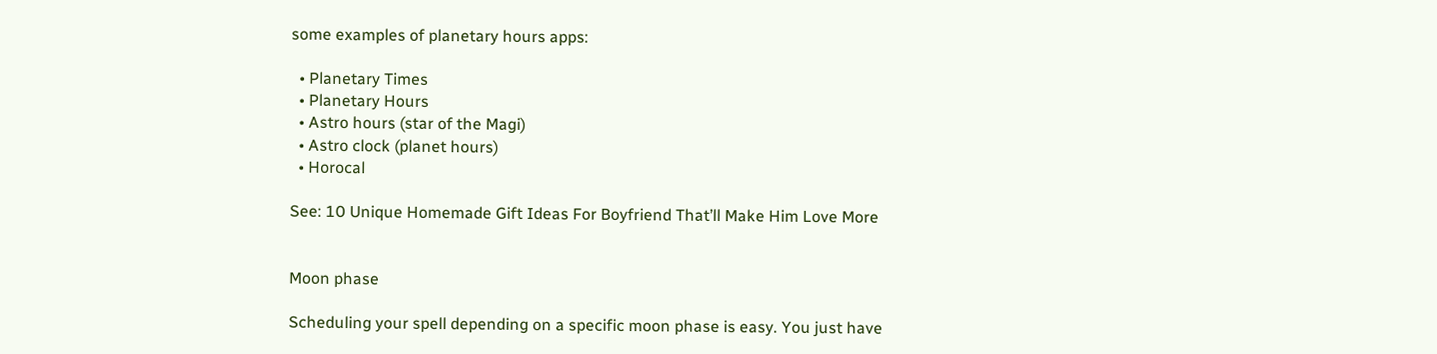some examples of planetary hours apps:

  • Planetary Times
  • Planetary Hours
  • Astro hours (star of the Magi)
  • Astro clock (planet hours)
  • Horocal

See: 10 Unique Homemade Gift Ideas For Boyfriend That’ll Make Him Love More


Moon phase

Scheduling your spell depending on a specific moon phase is easy. You just have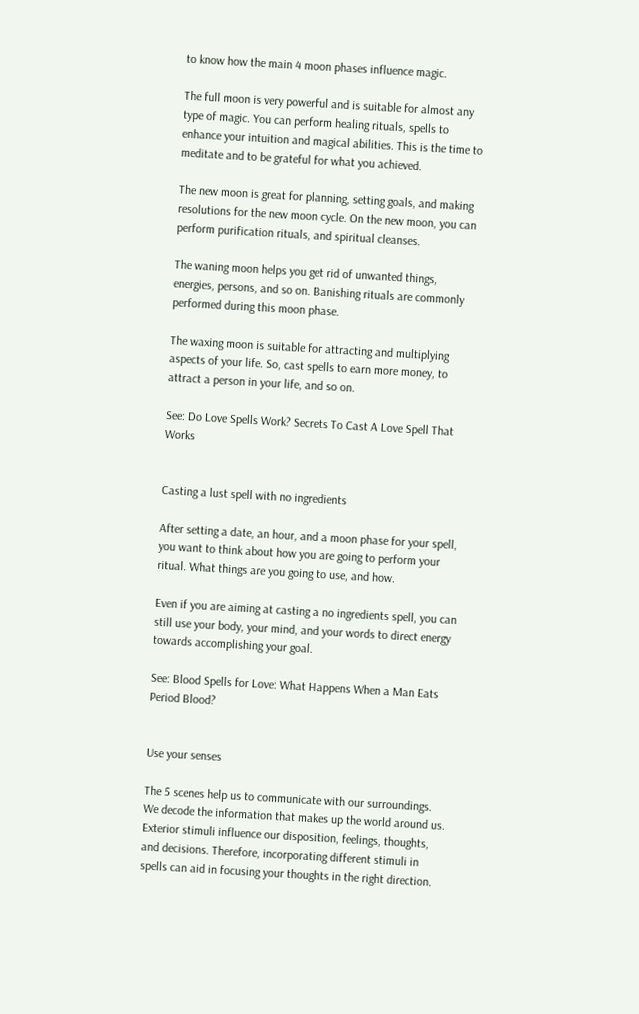to know how the main 4 moon phases influence magic.

The full moon is very powerful and is suitable for almost any type of magic. You can perform healing rituals, spells to enhance your intuition and magical abilities. This is the time to meditate and to be grateful for what you achieved.

The new moon is great for planning, setting goals, and making resolutions for the new moon cycle. On the new moon, you can perform purification rituals, and spiritual cleanses.

The waning moon helps you get rid of unwanted things, energies, persons, and so on. Banishing rituals are commonly performed during this moon phase.

The waxing moon is suitable for attracting and multiplying aspects of your life. So, cast spells to earn more money, to attract a person in your life, and so on.

See: Do Love Spells Work? Secrets To Cast A Love Spell That Works


Casting a lust spell with no ingredients

After setting a date, an hour, and a moon phase for your spell, you want to think about how you are going to perform your ritual. What things are you going to use, and how.

Even if you are aiming at casting a no ingredients spell, you can still use your body, your mind, and your words to direct energy towards accomplishing your goal.

See: Blood Spells for Love: What Happens When a Man Eats Period Blood?


Use your senses

The 5 scenes help us to communicate with our surroundings. We decode the information that makes up the world around us. Exterior stimuli influence our disposition, feelings, thoughts, and decisions. Therefore, incorporating different stimuli in spells can aid in focusing your thoughts in the right direction.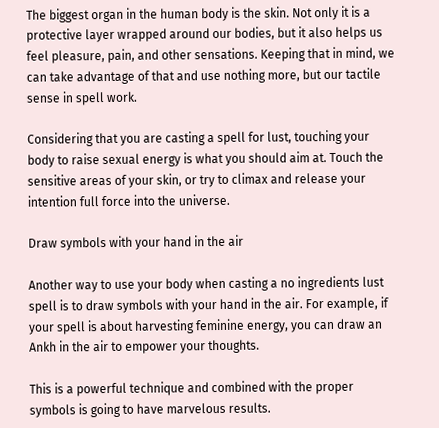The biggest organ in the human body is the skin. Not only it is a protective layer wrapped around our bodies, but it also helps us feel pleasure, pain, and other sensations. Keeping that in mind, we can take advantage of that and use nothing more, but our tactile sense in spell work.

Considering that you are casting a spell for lust, touching your body to raise sexual energy is what you should aim at. Touch the sensitive areas of your skin, or try to climax and release your intention full force into the universe.

Draw symbols with your hand in the air

Another way to use your body when casting a no ingredients lust spell is to draw symbols with your hand in the air. For example, if your spell is about harvesting feminine energy, you can draw an Ankh in the air to empower your thoughts.

This is a powerful technique and combined with the proper symbols is going to have marvelous results.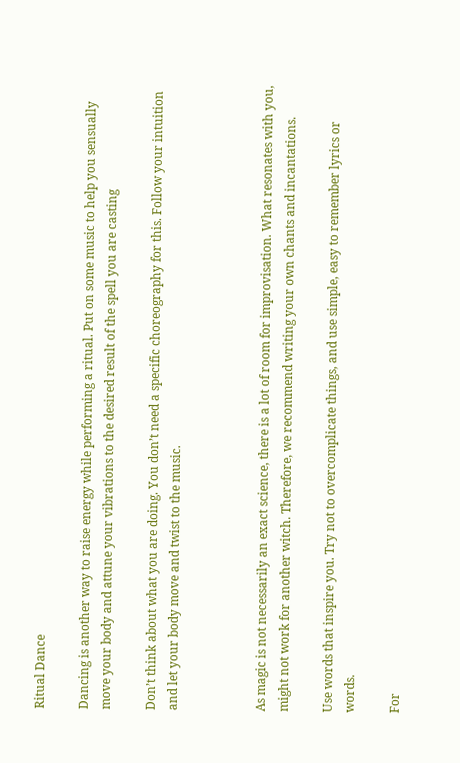Ritual Dance

Dancing is another way to raise energy while performing a ritual. Put on some music to help you sensually move your body and attune your vibrations to the desired result of the spell you are casting

Don’t think about what you are doing. You don’t need a specific choreography for this. Follow your intuition and let your body move and twist to the music.



As magic is not necessarily an exact science, there is a lot of room for improvisation. What resonates with you, might not work for another witch. Therefore, we recommend writing your own chants and incantations.

Use words that inspire you. Try not to overcomplicate things, and use simple, easy to remember lyrics or words.

For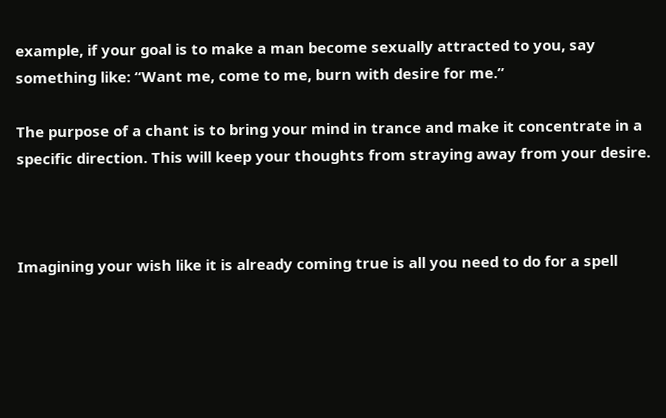example, if your goal is to make a man become sexually attracted to you, say something like: “Want me, come to me, burn with desire for me.”

The purpose of a chant is to bring your mind in trance and make it concentrate in a specific direction. This will keep your thoughts from straying away from your desire.



Imagining your wish like it is already coming true is all you need to do for a spell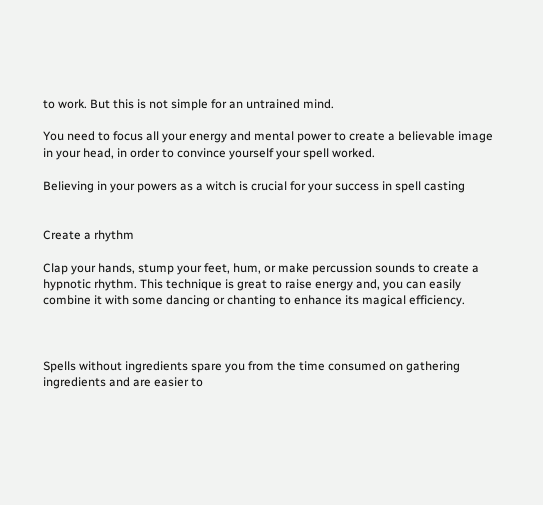to work. But this is not simple for an untrained mind.

You need to focus all your energy and mental power to create a believable image in your head, in order to convince yourself your spell worked.

Believing in your powers as a witch is crucial for your success in spell casting


Create a rhythm

Clap your hands, stump your feet, hum, or make percussion sounds to create a hypnotic rhythm. This technique is great to raise energy and, you can easily combine it with some dancing or chanting to enhance its magical efficiency.



Spells without ingredients spare you from the time consumed on gathering ingredients and are easier to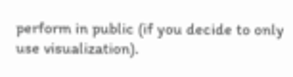perform in public (if you decide to only use visualization).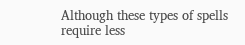Although these types of spells require less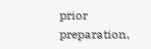prior preparation,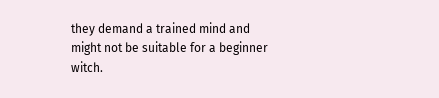they demand a trained mind and might not be suitable for a beginner witch.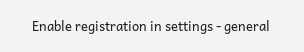Enable registration in settings - general